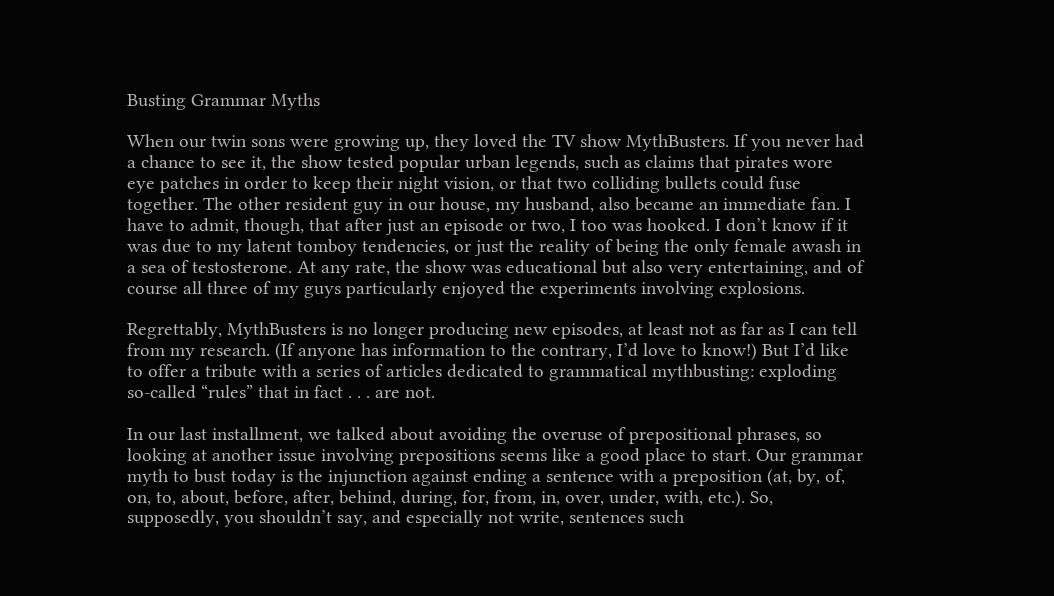Busting Grammar Myths

When our twin sons were growing up, they loved the TV show MythBusters. If you never had a chance to see it, the show tested popular urban legends, such as claims that pirates wore eye patches in order to keep their night vision, or that two colliding bullets could fuse together. The other resident guy in our house, my husband, also became an immediate fan. I have to admit, though, that after just an episode or two, I too was hooked. I don’t know if it was due to my latent tomboy tendencies, or just the reality of being the only female awash in a sea of testosterone. At any rate, the show was educational but also very entertaining, and of course all three of my guys particularly enjoyed the experiments involving explosions.

Regrettably, MythBusters is no longer producing new episodes, at least not as far as I can tell from my research. (If anyone has information to the contrary, I’d love to know!) But I’d like to offer a tribute with a series of articles dedicated to grammatical mythbusting: exploding so-called “rules” that in fact . . . are not.

In our last installment, we talked about avoiding the overuse of prepositional phrases, so looking at another issue involving prepositions seems like a good place to start. Our grammar myth to bust today is the injunction against ending a sentence with a preposition (at, by, of, on, to, about, before, after, behind, during, for, from, in, over, under, with, etc.). So, supposedly, you shouldn’t say, and especially not write, sentences such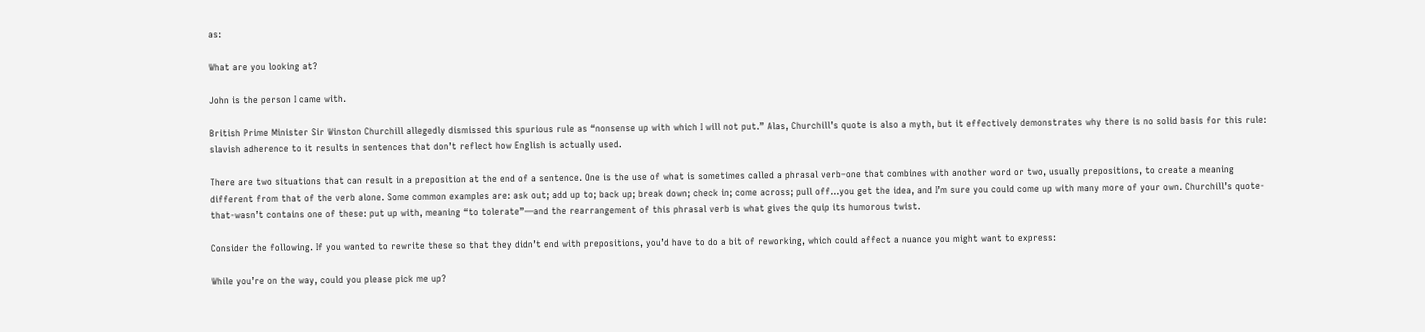as:

What are you looking at?

John is the person I came with.

British Prime Minister Sir Winston Churchill allegedly dismissed this spurious rule as “nonsense up with which I will not put.” Alas, Churchill’s quote is also a myth, but it effectively demonstrates why there is no solid basis for this rule: slavish adherence to it results in sentences that don’t reflect how English is actually used.

There are two situations that can result in a preposition at the end of a sentence. One is the use of what is sometimes called a phrasal verb–one that combines with another word or two, usually prepositions, to create a meaning different from that of the verb alone. Some common examples are: ask out; add up to; back up; break down; check in; come across; pull off…you get the idea, and I’m sure you could come up with many more of your own. Churchill’s quote-that-wasn’t contains one of these: put up with, meaning “to tolerate”—and the rearrangement of this phrasal verb is what gives the quip its humorous twist.

Consider the following. If you wanted to rewrite these so that they didn’t end with prepositions, you’d have to do a bit of reworking, which could affect a nuance you might want to express:

While you’re on the way, could you please pick me up?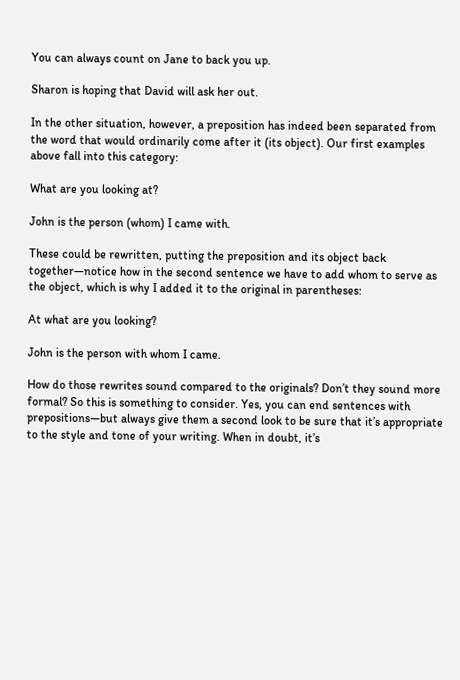You can always count on Jane to back you up.

Sharon is hoping that David will ask her out.

In the other situation, however, a preposition has indeed been separated from the word that would ordinarily come after it (its object). Our first examples above fall into this category:

What are you looking at?

John is the person (whom) I came with.

These could be rewritten, putting the preposition and its object back together—notice how in the second sentence we have to add whom to serve as the object, which is why I added it to the original in parentheses:

At what are you looking?

John is the person with whom I came.

How do those rewrites sound compared to the originals? Don’t they sound more formal? So this is something to consider. Yes, you can end sentences with prepositions—but always give them a second look to be sure that it’s appropriate to the style and tone of your writing. When in doubt, it’s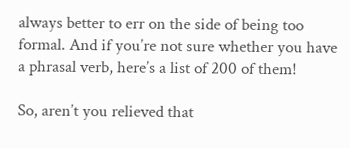always better to err on the side of being too formal. And if you’re not sure whether you have a phrasal verb, here’s a list of 200 of them!

So, aren’t you relieved that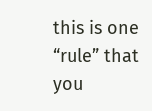this is one “rule” that you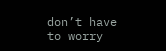don’t have to worry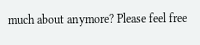much about anymore? Please feel free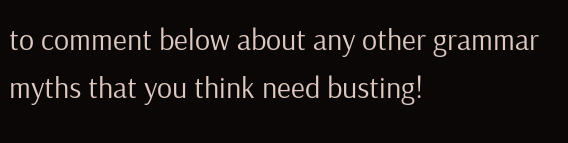to comment below about any other grammar myths that you think need busting!